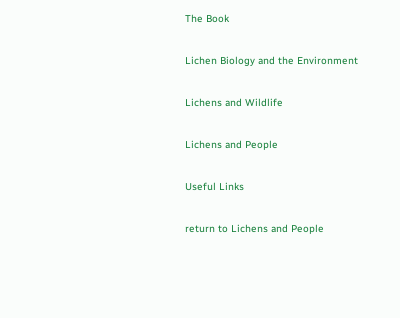The Book

Lichen Biology and the Environment

Lichens and Wildlife

Lichens and People

Useful Links

return to Lichens and People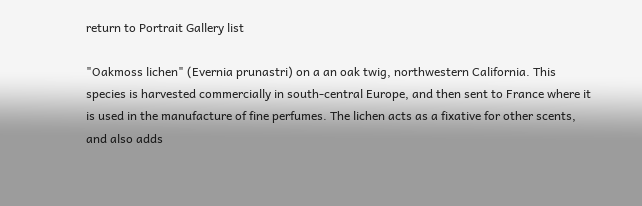return to Portrait Gallery list

"Oakmoss lichen" (Evernia prunastri) on a an oak twig, northwestern California. This species is harvested commercially in south-central Europe, and then sent to France where it is used in the manufacture of fine perfumes. The lichen acts as a fixative for other scents, and also adds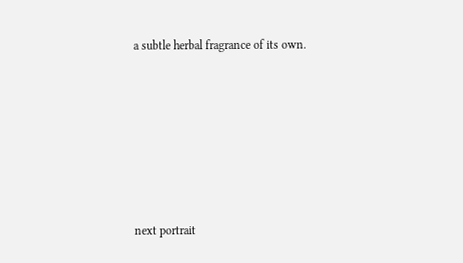a subtle herbal fragrance of its own.









next portrait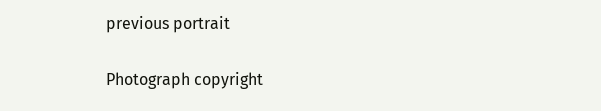previous portrait

Photograph copyright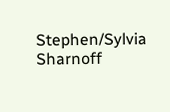Stephen/Sylvia Sharnoff